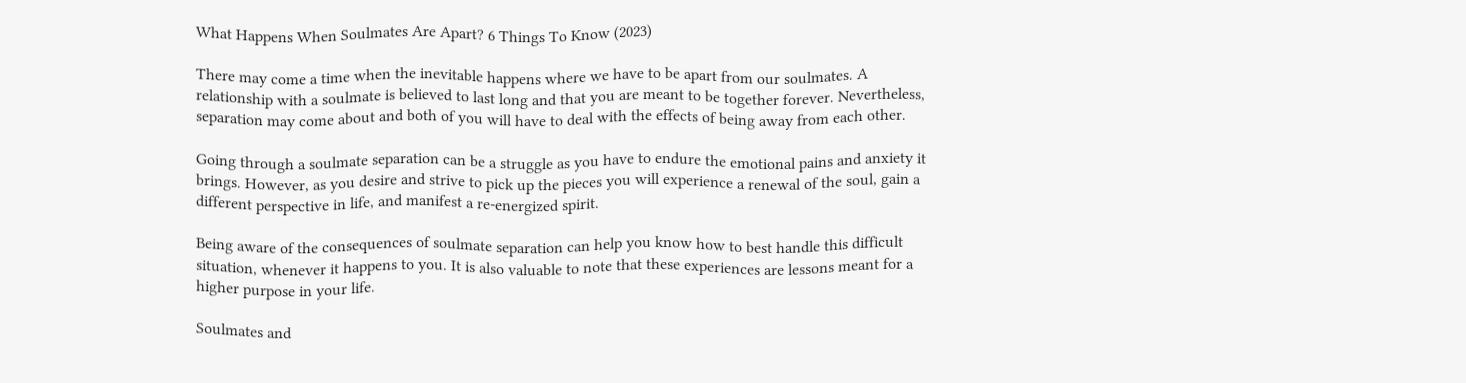What Happens When Soulmates Are Apart? 6 Things To Know (2023)

There may come a time when the inevitable happens where we have to be apart from our soulmates. A relationship with a soulmate is believed to last long and that you are meant to be together forever. Nevertheless, separation may come about and both of you will have to deal with the effects of being away from each other.

Going through a soulmate separation can be a struggle as you have to endure the emotional pains and anxiety it brings. However, as you desire and strive to pick up the pieces you will experience a renewal of the soul, gain a different perspective in life, and manifest a re-energized spirit.

Being aware of the consequences of soulmate separation can help you know how to best handle this difficult situation, whenever it happens to you. It is also valuable to note that these experiences are lessons meant for a higher purpose in your life.

Soulmates and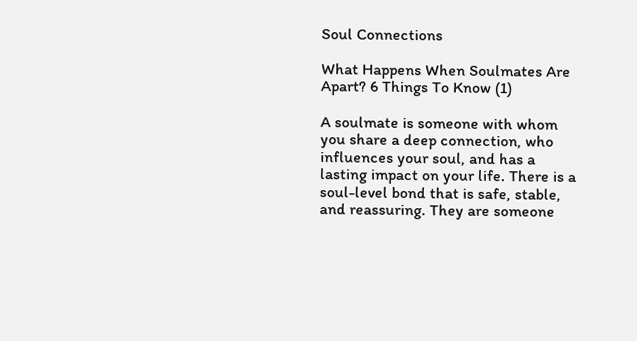Soul Connections

What Happens When Soulmates Are Apart? 6 Things To Know (1)

A soulmate is someone with whom you share a deep connection, who influences your soul, and has a lasting impact on your life. There is a soul-level bond that is safe, stable, and reassuring. They are someone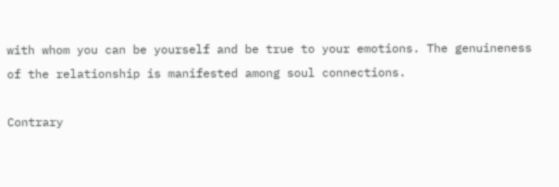with whom you can be yourself and be true to your emotions. The genuineness of the relationship is manifested among soul connections.

Contrary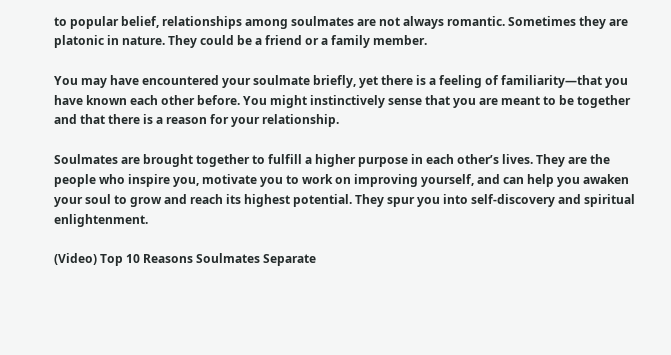to popular belief, relationships among soulmates are not always romantic. Sometimes they are platonic in nature. They could be a friend or a family member.

You may have encountered your soulmate briefly, yet there is a feeling of familiarity—that you have known each other before. You might instinctively sense that you are meant to be together and that there is a reason for your relationship.

Soulmates are brought together to fulfill a higher purpose in each other’s lives. They are the people who inspire you, motivate you to work on improving yourself, and can help you awaken your soul to grow and reach its highest potential. They spur you into self-discovery and spiritual enlightenment.

(Video) Top 10 Reasons Soulmates Separate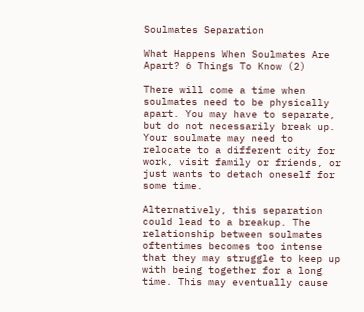Soulmates Separation

What Happens When Soulmates Are Apart? 6 Things To Know (2)

There will come a time when soulmates need to be physically apart. You may have to separate, but do not necessarily break up. Your soulmate may need to relocate to a different city for work, visit family or friends, or just wants to detach oneself for some time.

Alternatively, this separation could lead to a breakup. The relationship between soulmates oftentimes becomes too intense that they may struggle to keep up with being together for a long time. This may eventually cause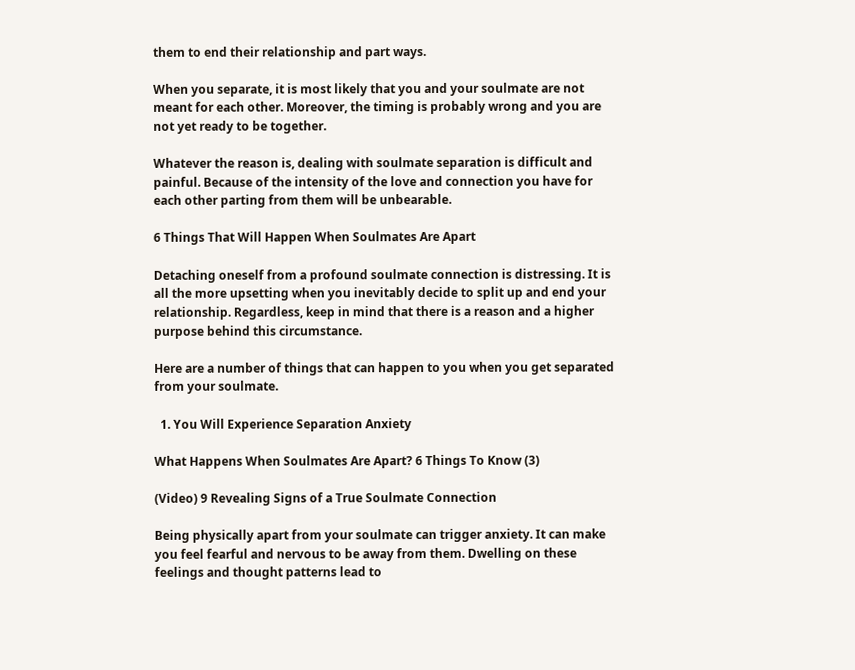them to end their relationship and part ways.

When you separate, it is most likely that you and your soulmate are not meant for each other. Moreover, the timing is probably wrong and you are not yet ready to be together.

Whatever the reason is, dealing with soulmate separation is difficult and painful. Because of the intensity of the love and connection you have for each other parting from them will be unbearable.

6 Things That Will Happen When Soulmates Are Apart

Detaching oneself from a profound soulmate connection is distressing. It is all the more upsetting when you inevitably decide to split up and end your relationship. Regardless, keep in mind that there is a reason and a higher purpose behind this circumstance.

Here are a number of things that can happen to you when you get separated from your soulmate.

  1. You Will Experience Separation Anxiety

What Happens When Soulmates Are Apart? 6 Things To Know (3)

(Video) 9 Revealing Signs of a True Soulmate Connection

Being physically apart from your soulmate can trigger anxiety. It can make you feel fearful and nervous to be away from them. Dwelling on these feelings and thought patterns lead to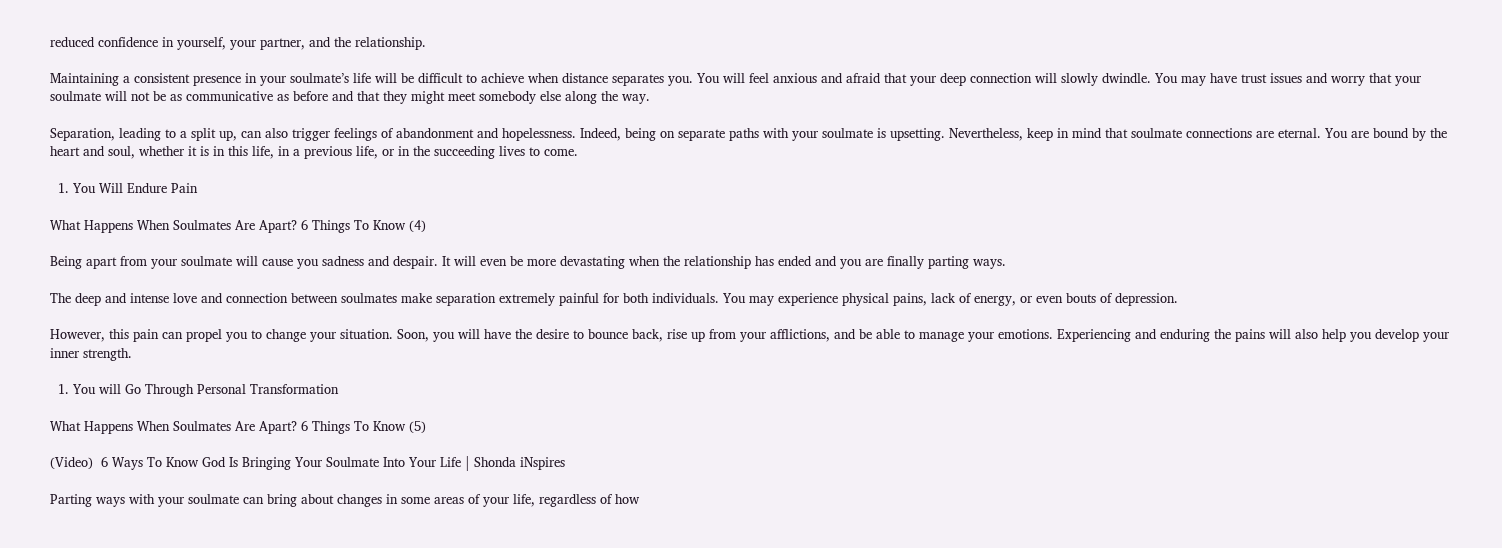reduced confidence in yourself, your partner, and the relationship.

Maintaining a consistent presence in your soulmate’s life will be difficult to achieve when distance separates you. You will feel anxious and afraid that your deep connection will slowly dwindle. You may have trust issues and worry that your soulmate will not be as communicative as before and that they might meet somebody else along the way.

Separation, leading to a split up, can also trigger feelings of abandonment and hopelessness. Indeed, being on separate paths with your soulmate is upsetting. Nevertheless, keep in mind that soulmate connections are eternal. You are bound by the heart and soul, whether it is in this life, in a previous life, or in the succeeding lives to come.

  1. You Will Endure Pain

What Happens When Soulmates Are Apart? 6 Things To Know (4)

Being apart from your soulmate will cause you sadness and despair. It will even be more devastating when the relationship has ended and you are finally parting ways.

The deep and intense love and connection between soulmates make separation extremely painful for both individuals. You may experience physical pains, lack of energy, or even bouts of depression.

However, this pain can propel you to change your situation. Soon, you will have the desire to bounce back, rise up from your afflictions, and be able to manage your emotions. Experiencing and enduring the pains will also help you develop your inner strength.

  1. You will Go Through Personal Transformation

What Happens When Soulmates Are Apart? 6 Things To Know (5)

(Video)  6 Ways To Know God Is Bringing Your Soulmate Into Your Life | Shonda iNspires

Parting ways with your soulmate can bring about changes in some areas of your life, regardless of how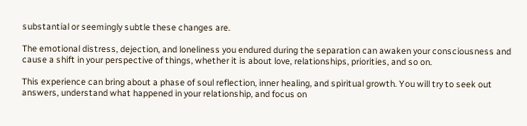substantial or seemingly subtle these changes are.

The emotional distress, dejection, and loneliness you endured during the separation can awaken your consciousness and cause a shift in your perspective of things, whether it is about love, relationships, priorities, and so on.

This experience can bring about a phase of soul reflection, inner healing, and spiritual growth. You will try to seek out answers, understand what happened in your relationship, and focus on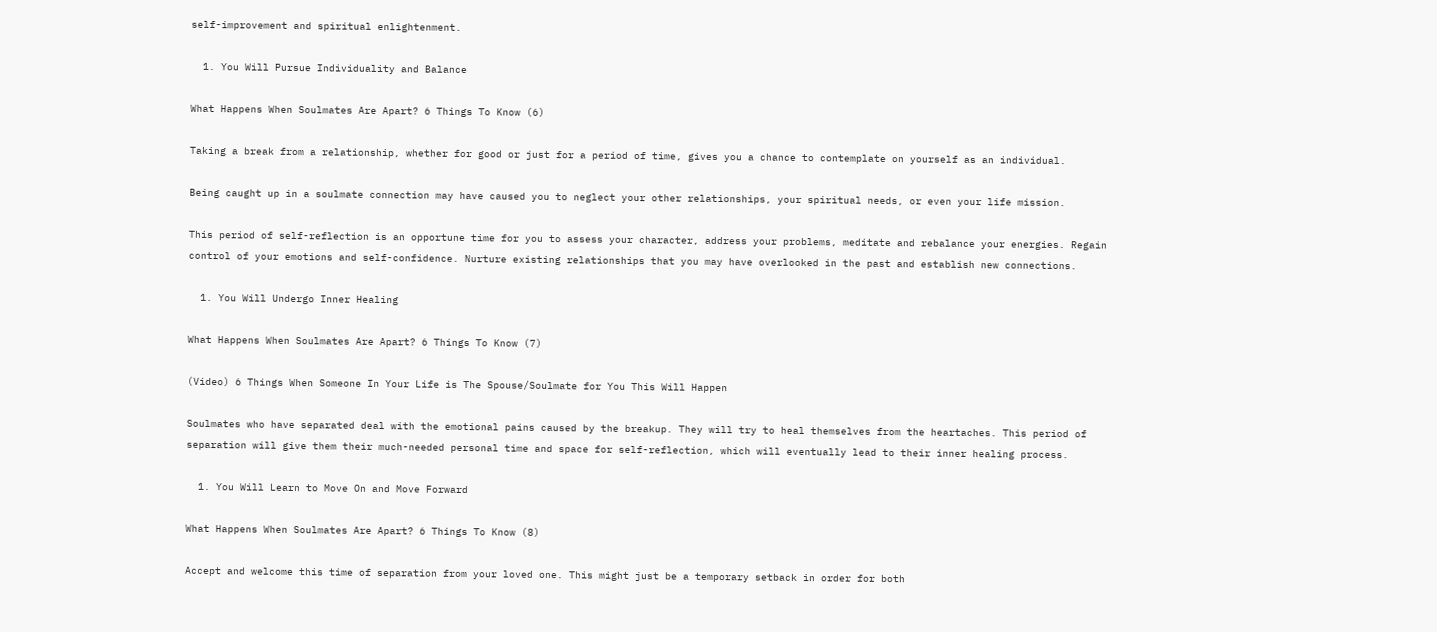self-improvement and spiritual enlightenment.

  1. You Will Pursue Individuality and Balance

What Happens When Soulmates Are Apart? 6 Things To Know (6)

Taking a break from a relationship, whether for good or just for a period of time, gives you a chance to contemplate on yourself as an individual.

Being caught up in a soulmate connection may have caused you to neglect your other relationships, your spiritual needs, or even your life mission.

This period of self-reflection is an opportune time for you to assess your character, address your problems, meditate and rebalance your energies. Regain control of your emotions and self-confidence. Nurture existing relationships that you may have overlooked in the past and establish new connections.

  1. You Will Undergo Inner Healing

What Happens When Soulmates Are Apart? 6 Things To Know (7)

(Video) 6 Things When Someone In Your Life is The Spouse/Soulmate for You This Will Happen

Soulmates who have separated deal with the emotional pains caused by the breakup. They will try to heal themselves from the heartaches. This period of separation will give them their much-needed personal time and space for self-reflection, which will eventually lead to their inner healing process.

  1. You Will Learn to Move On and Move Forward

What Happens When Soulmates Are Apart? 6 Things To Know (8)

Accept and welcome this time of separation from your loved one. This might just be a temporary setback in order for both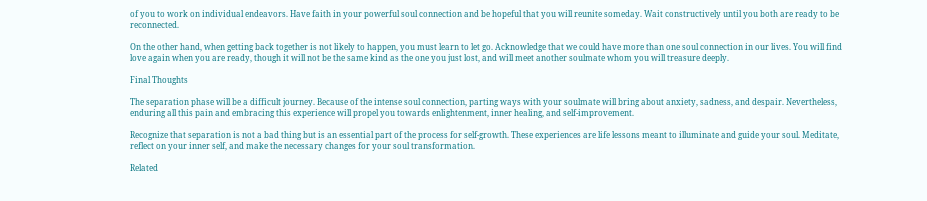of you to work on individual endeavors. Have faith in your powerful soul connection and be hopeful that you will reunite someday. Wait constructively until you both are ready to be reconnected.

On the other hand, when getting back together is not likely to happen, you must learn to let go. Acknowledge that we could have more than one soul connection in our lives. You will find love again when you are ready, though it will not be the same kind as the one you just lost, and will meet another soulmate whom you will treasure deeply.

Final Thoughts

The separation phase will be a difficult journey. Because of the intense soul connection, parting ways with your soulmate will bring about anxiety, sadness, and despair. Nevertheless, enduring all this pain and embracing this experience will propel you towards enlightenment, inner healing, and self-improvement.

Recognize that separation is not a bad thing but is an essential part of the process for self-growth. These experiences are life lessons meant to illuminate and guide your soul. Meditate, reflect on your inner self, and make the necessary changes for your soul transformation.

Related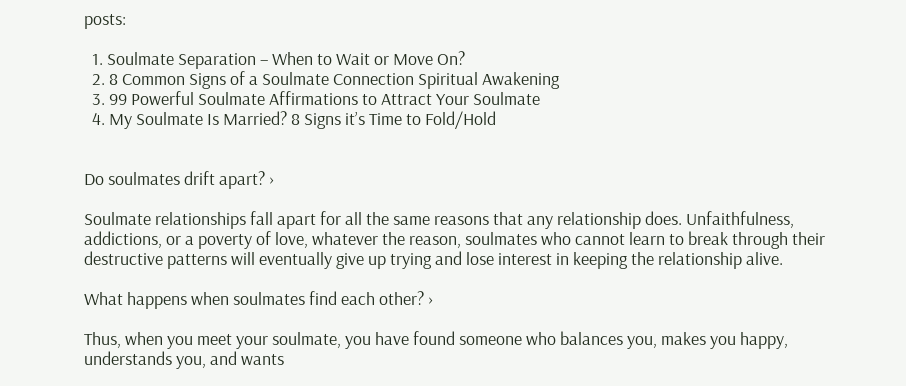posts:

  1. Soulmate Separation – When to Wait or Move On?
  2. 8 Common Signs of a Soulmate Connection Spiritual Awakening
  3. 99 Powerful Soulmate Affirmations to Attract Your Soulmate
  4. My Soulmate Is Married? 8 Signs it’s Time to Fold/Hold


Do soulmates drift apart? ›

Soulmate relationships fall apart for all the same reasons that any relationship does. Unfaithfulness, addictions, or a poverty of love, whatever the reason, soulmates who cannot learn to break through their destructive patterns will eventually give up trying and lose interest in keeping the relationship alive.

What happens when soulmates find each other? ›

Thus, when you meet your soulmate, you have found someone who balances you, makes you happy, understands you, and wants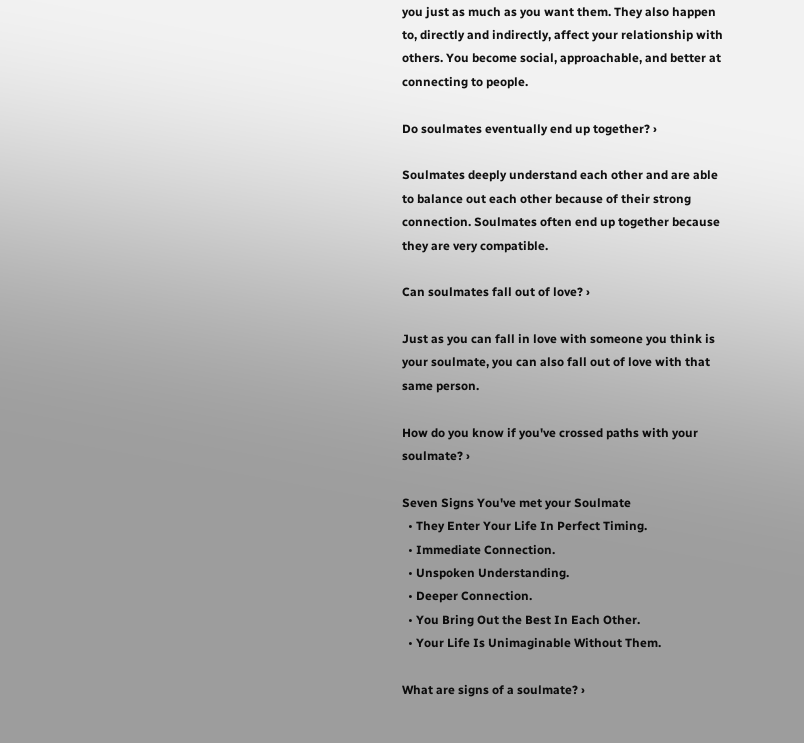you just as much as you want them. They also happen to, directly and indirectly, affect your relationship with others. You become social, approachable, and better at connecting to people.

Do soulmates eventually end up together? ›

Soulmates deeply understand each other and are able to balance out each other because of their strong connection. Soulmates often end up together because they are very compatible.

Can soulmates fall out of love? ›

Just as you can fall in love with someone you think is your soulmate, you can also fall out of love with that same person.

How do you know if you've crossed paths with your soulmate? ›

Seven Signs You've met your Soulmate
  • They Enter Your Life In Perfect Timing.
  • Immediate Connection.
  • Unspoken Understanding.
  • Deeper Connection.
  • You Bring Out the Best In Each Other.
  • Your Life Is Unimaginable Without Them.

What are signs of a soulmate? ›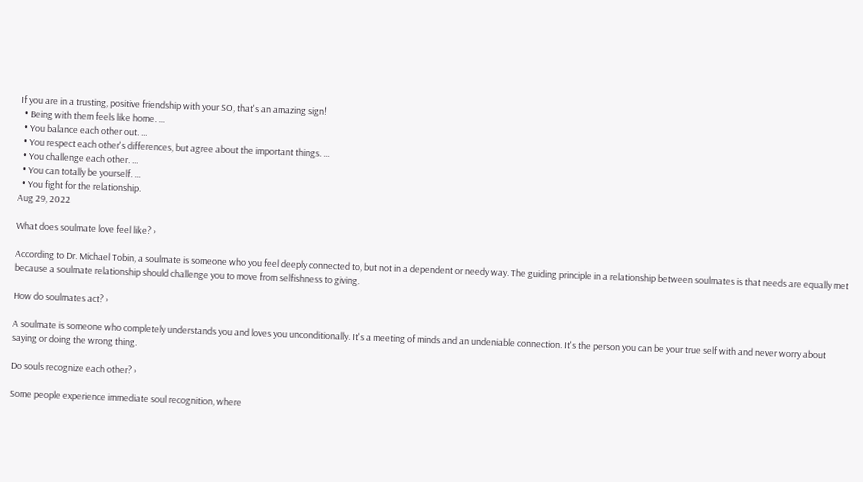If you are in a trusting, positive friendship with your SO, that's an amazing sign!
  • Being with them feels like home. ...
  • You balance each other out. ...
  • You respect each other's differences, but agree about the important things. ...
  • You challenge each other. ...
  • You can totally be yourself. ...
  • You fight for the relationship.
Aug 29, 2022

What does soulmate love feel like? ›

According to Dr. Michael Tobin, a soulmate is someone who you feel deeply connected to, but not in a dependent or needy way. The guiding principle in a relationship between soulmates is that needs are equally met because a soulmate relationship should challenge you to move from selfishness to giving.

How do soulmates act? ›

A soulmate is someone who completely understands you and loves you unconditionally. It's a meeting of minds and an undeniable connection. It's the person you can be your true self with and never worry about saying or doing the wrong thing.

Do souls recognize each other? ›

Some people experience immediate soul recognition, where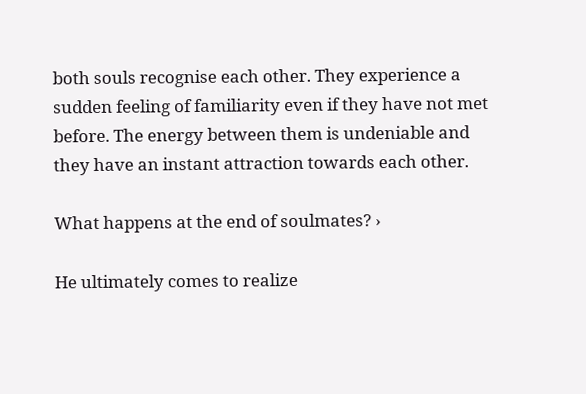both souls recognise each other. They experience a sudden feeling of familiarity even if they have not met before. The energy between them is undeniable and they have an instant attraction towards each other.

What happens at the end of soulmates? ›

He ultimately comes to realize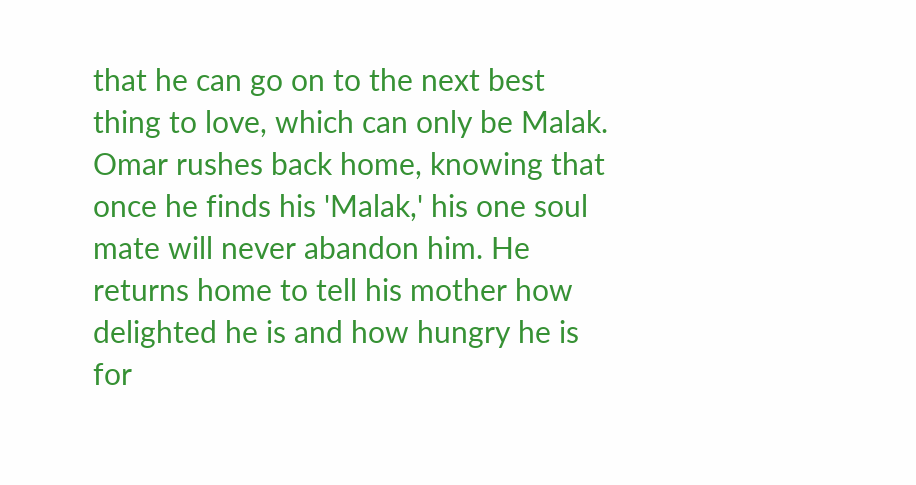that he can go on to the next best thing to love, which can only be Malak. Omar rushes back home, knowing that once he finds his 'Malak,' his one soul mate will never abandon him. He returns home to tell his mother how delighted he is and how hungry he is for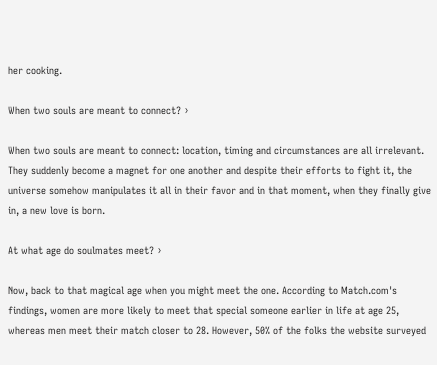her cooking.

When two souls are meant to connect? ›

When two souls are meant to connect: location, timing and circumstances are all irrelevant. They suddenly become a magnet for one another and despite their efforts to fight it, the universe somehow manipulates it all in their favor and in that moment, when they finally give in, a new love is born.

At what age do soulmates meet? ›

Now, back to that magical age when you might meet the one. According to Match.com's findings, women are more likely to meet that special someone earlier in life at age 25, whereas men meet their match closer to 28. However, 50% of the folks the website surveyed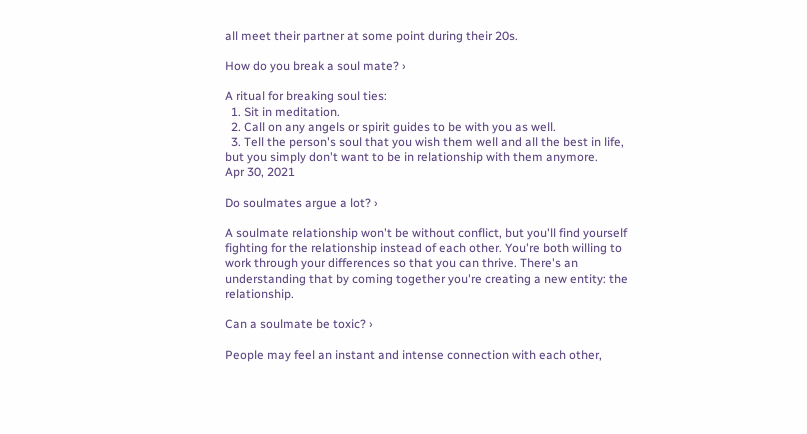all meet their partner at some point during their 20s.

How do you break a soul mate? ›

A ritual for breaking soul ties:
  1. Sit in meditation.
  2. Call on any angels or spirit guides to be with you as well.
  3. Tell the person's soul that you wish them well and all the best in life, but you simply don't want to be in relationship with them anymore.
Apr 30, 2021

Do soulmates argue a lot? ›

A soulmate relationship won't be without conflict, but you'll find yourself fighting for the relationship instead of each other. You're both willing to work through your differences so that you can thrive. There's an understanding that by coming together you're creating a new entity: the relationship.

Can a soulmate be toxic? ›

People may feel an instant and intense connection with each other,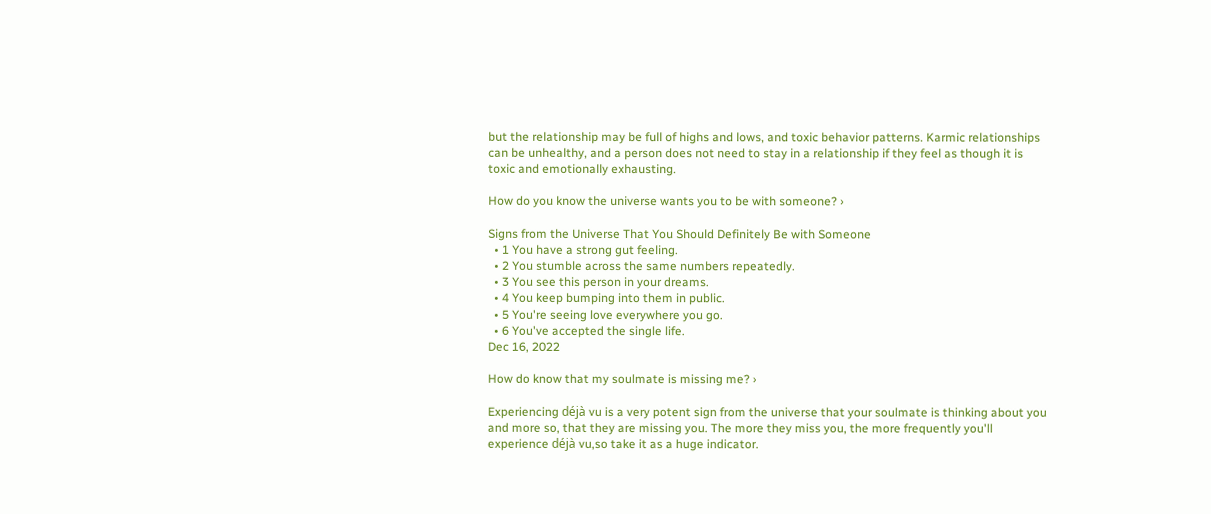but the relationship may be full of highs and lows, and toxic behavior patterns. Karmic relationships can be unhealthy, and a person does not need to stay in a relationship if they feel as though it is toxic and emotionally exhausting.

How do you know the universe wants you to be with someone? ›

Signs from the Universe That You Should Definitely Be with Someone
  • 1 You have a strong gut feeling.
  • 2 You stumble across the same numbers repeatedly.
  • 3 You see this person in your dreams.
  • 4 You keep bumping into them in public.
  • 5 You're seeing love everywhere you go.
  • 6 You've accepted the single life.
Dec 16, 2022

How do know that my soulmate is missing me? ›

Experiencing déjà vu is a very potent sign from the universe that your soulmate is thinking about you and more so, that they are missing you. The more they miss you, the more frequently you'll experience déjà vu,so take it as a huge indicator.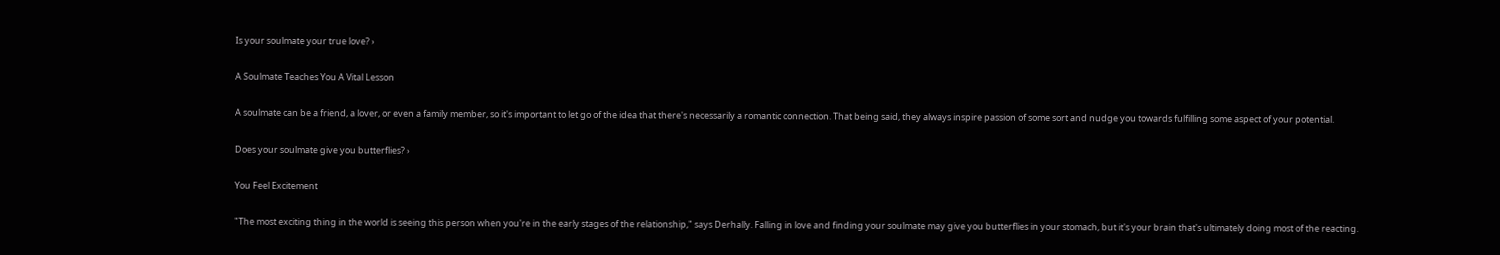Is your soulmate your true love? ›

A Soulmate Teaches You A Vital Lesson

A soulmate can be a friend, a lover, or even a family member, so it's important to let go of the idea that there's necessarily a romantic connection. That being said, they always inspire passion of some sort and nudge you towards fulfilling some aspect of your potential.

Does your soulmate give you butterflies? ›

You Feel Excitement

"The most exciting thing in the world is seeing this person when you're in the early stages of the relationship," says Derhally. Falling in love and finding your soulmate may give you butterflies in your stomach, but it's your brain that's ultimately doing most of the reacting.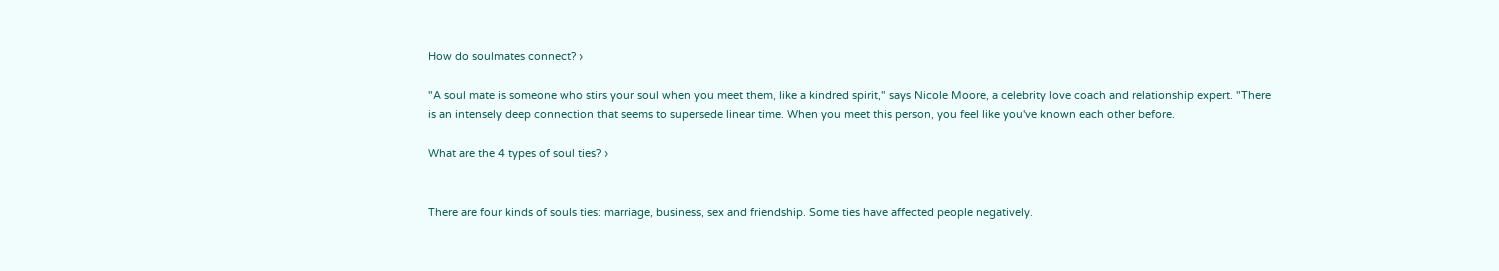How do soulmates connect? ›

"A soul mate is someone who stirs your soul when you meet them, like a kindred spirit," says Nicole Moore, a celebrity love coach and relationship expert. "There is an intensely deep connection that seems to supersede linear time. When you meet this person, you feel like you've known each other before.

What are the 4 types of soul ties? ›


There are four kinds of souls ties: marriage, business, sex and friendship. Some ties have affected people negatively.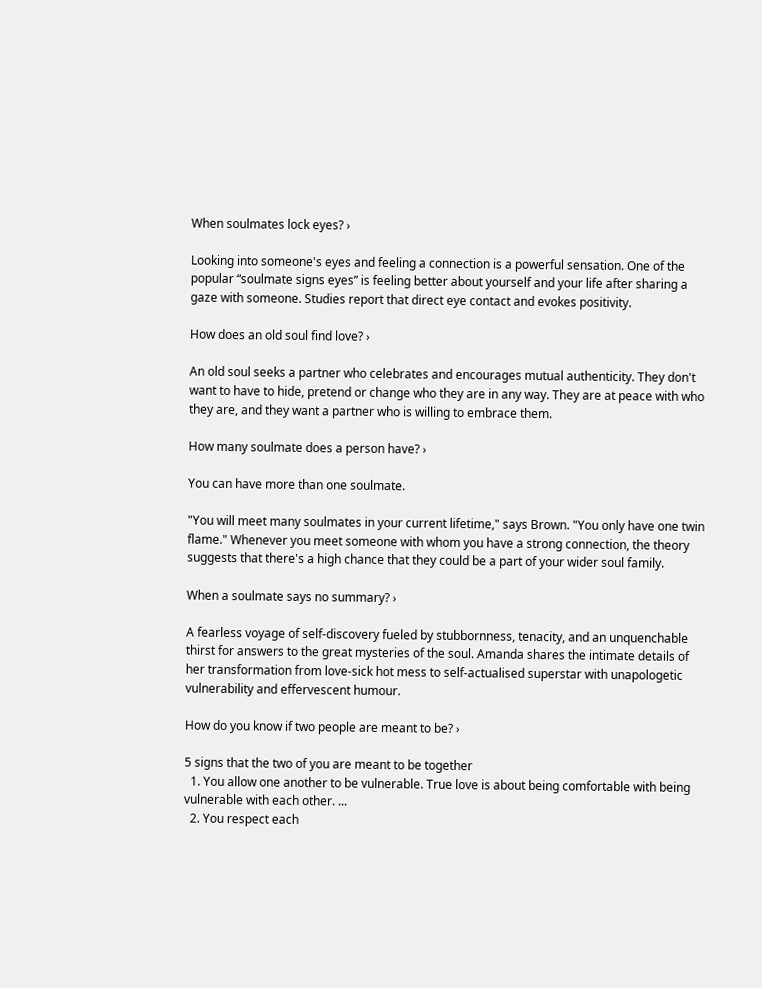When soulmates lock eyes? ›

Looking into someone's eyes and feeling a connection is a powerful sensation. One of the popular “soulmate signs eyes” is feeling better about yourself and your life after sharing a gaze with someone. Studies report that direct eye contact and evokes positivity.

How does an old soul find love? ›

An old soul seeks a partner who celebrates and encourages mutual authenticity. They don't want to have to hide, pretend or change who they are in any way. They are at peace with who they are, and they want a partner who is willing to embrace them.

How many soulmate does a person have? ›

You can have more than one soulmate.

"You will meet many soulmates in your current lifetime," says Brown. "You only have one twin flame." Whenever you meet someone with whom you have a strong connection, the theory suggests that there's a high chance that they could be a part of your wider soul family.

When a soulmate says no summary? ›

A fearless voyage of self-discovery fueled by stubbornness, tenacity, and an unquenchable thirst for answers to the great mysteries of the soul. Amanda shares the intimate details of her transformation from love-sick hot mess to self-actualised superstar with unapologetic vulnerability and effervescent humour.

How do you know if two people are meant to be? ›

5 signs that the two of you are meant to be together
  1. You allow one another to be vulnerable. True love is about being comfortable with being vulnerable with each other. ...
  2. You respect each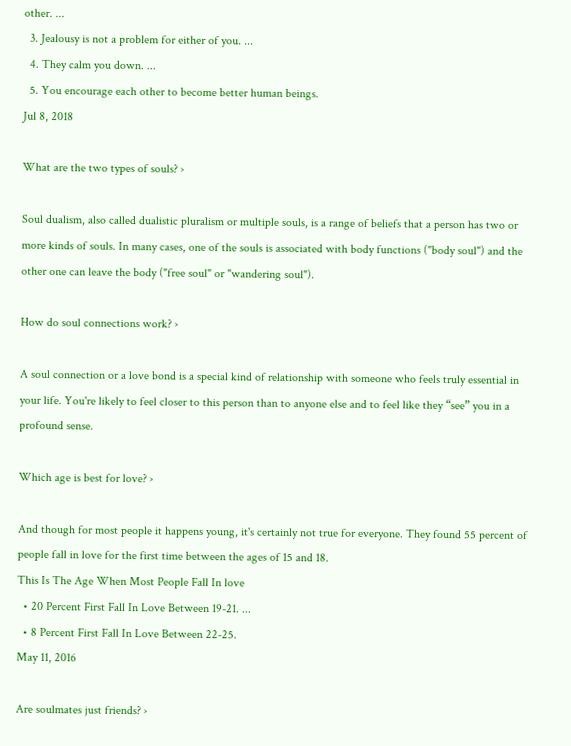other. ...
  3. Jealousy is not a problem for either of you. ...
  4. They calm you down. ...
  5. You encourage each other to become better human beings.
Jul 8, 2018

What are the two types of souls? ›

Soul dualism, also called dualistic pluralism or multiple souls, is a range of beliefs that a person has two or more kinds of souls. In many cases, one of the souls is associated with body functions ("body soul") and the other one can leave the body ("free soul" or "wandering soul").

How do soul connections work? ›

A soul connection or a love bond is a special kind of relationship with someone who feels truly essential in your life. You're likely to feel closer to this person than to anyone else and to feel like they “see” you in a profound sense.

Which age is best for love? ›

And though for most people it happens young, it's certainly not true for everyone. They found 55 percent of people fall in love for the first time between the ages of 15 and 18.
This Is The Age When Most People Fall In love
  • 20 Percent First Fall In Love Between 19-21. ...
  • 8 Percent First Fall In Love Between 22-25.
May 11, 2016

Are soulmates just friends? ›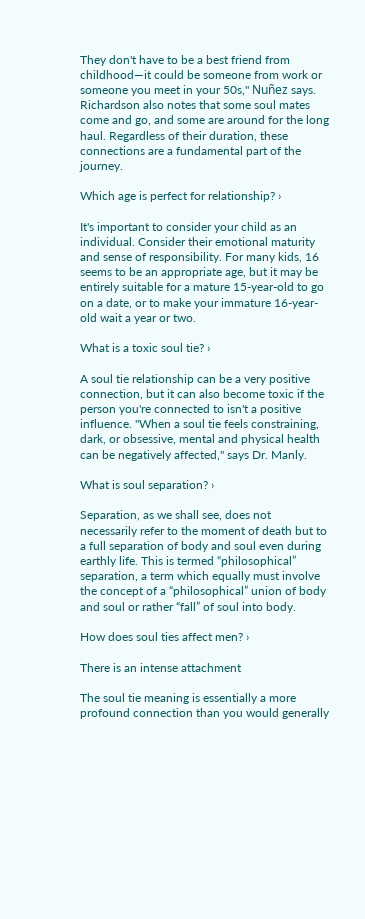They don't have to be a best friend from childhood—it could be someone from work or someone you meet in your 50s," Nuñez says. Richardson also notes that some soul mates come and go, and some are around for the long haul. Regardless of their duration, these connections are a fundamental part of the journey.

Which age is perfect for relationship? ›

It's important to consider your child as an individual. Consider their emotional maturity and sense of responsibility. For many kids, 16 seems to be an appropriate age, but it may be entirely suitable for a mature 15-year-old to go on a date, or to make your immature 16-year-old wait a year or two.

What is a toxic soul tie? ›

A soul tie relationship can be a very positive connection, but it can also become toxic if the person you're connected to isn't a positive influence. "When a soul tie feels constraining, dark, or obsessive, mental and physical health can be negatively affected," says Dr. Manly.

What is soul separation? ›

Separation, as we shall see, does not necessarily refer to the moment of death but to a full separation of body and soul even during earthly life. This is termed “philosophical” separation, a term which equally must involve the concept of a “philosophical” union of body and soul or rather “fall” of soul into body.

How does soul ties affect men? ›

There is an intense attachment

The soul tie meaning is essentially a more profound connection than you would generally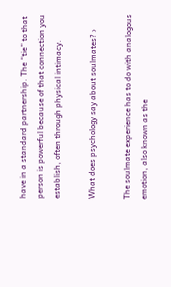have in a standard partnership. The “tie” to that person is powerful because of that connection you establish, often through physical intimacy.

What does psychology say about soulmates? ›

The soulmate experience has to do with analogous emotion, also known as the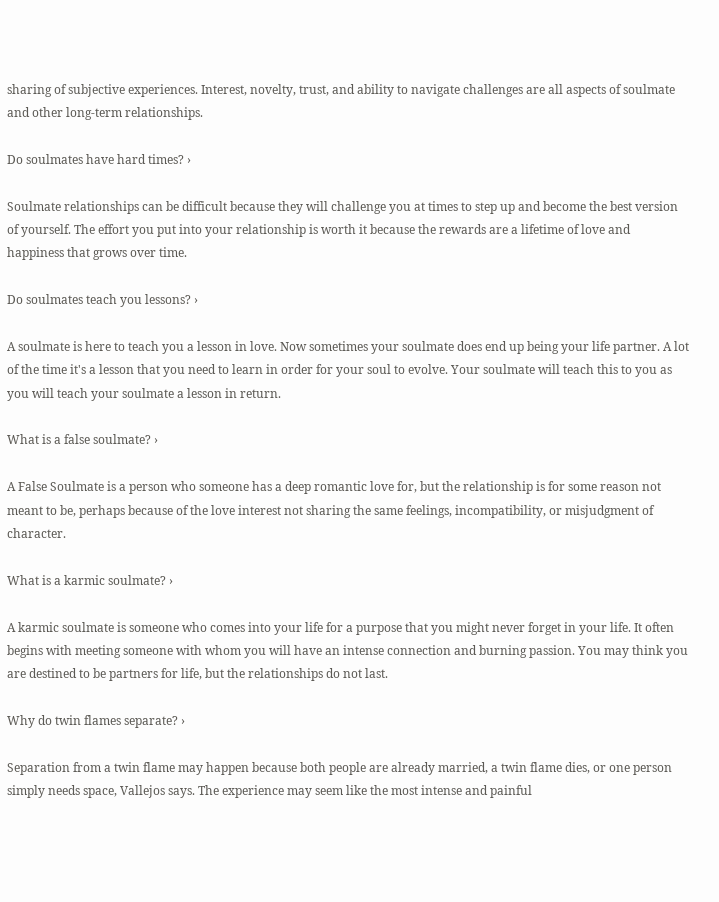sharing of subjective experiences. Interest, novelty, trust, and ability to navigate challenges are all aspects of soulmate and other long-term relationships.

Do soulmates have hard times? ›

Soulmate relationships can be difficult because they will challenge you at times to step up and become the best version of yourself. The effort you put into your relationship is worth it because the rewards are a lifetime of love and happiness that grows over time.

Do soulmates teach you lessons? ›

A soulmate is here to teach you a lesson in love. Now sometimes your soulmate does end up being your life partner. A lot of the time it's a lesson that you need to learn in order for your soul to evolve. Your soulmate will teach this to you as you will teach your soulmate a lesson in return.

What is a false soulmate? ›

A False Soulmate is a person who someone has a deep romantic love for, but the relationship is for some reason not meant to be, perhaps because of the love interest not sharing the same feelings, incompatibility, or misjudgment of character.

What is a karmic soulmate? ›

A karmic soulmate is someone who comes into your life for a purpose that you might never forget in your life. It often begins with meeting someone with whom you will have an intense connection and burning passion. You may think you are destined to be partners for life, but the relationships do not last.

Why do twin flames separate? ›

Separation from a twin flame may happen because both people are already married, a twin flame dies, or one person simply needs space, Vallejos says. The experience may seem like the most intense and painful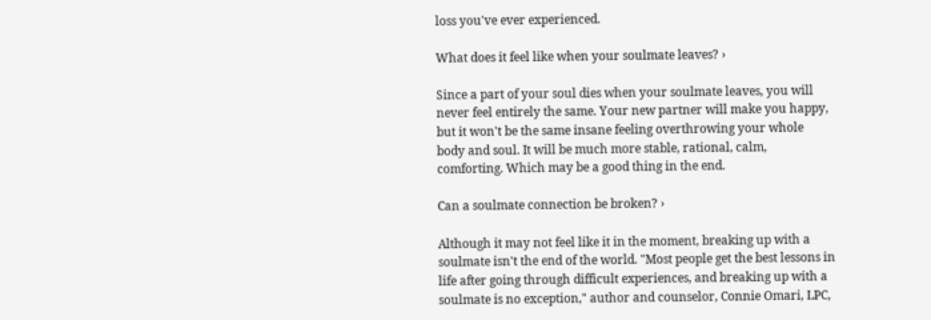loss you've ever experienced.

What does it feel like when your soulmate leaves? ›

Since a part of your soul dies when your soulmate leaves, you will never feel entirely the same. Your new partner will make you happy, but it won't be the same insane feeling overthrowing your whole body and soul. It will be much more stable, rational, calm, comforting. Which may be a good thing in the end.

Can a soulmate connection be broken? ›

Although it may not feel like it in the moment, breaking up with a soulmate isn't the end of the world. "Most people get the best lessons in life after going through difficult experiences, and breaking up with a soulmate is no exception," author and counselor, Connie Omari, LPC,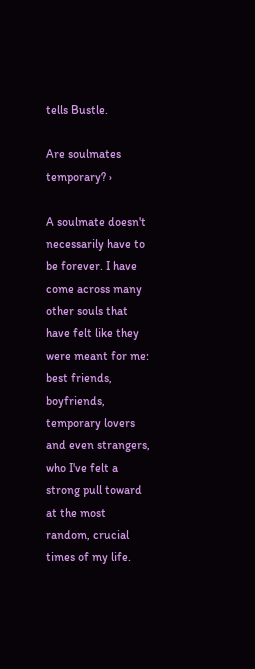tells Bustle.

Are soulmates temporary? ›

A soulmate doesn't necessarily have to be forever. I have come across many other souls that have felt like they were meant for me: best friends, boyfriends, temporary lovers and even strangers, who I've felt a strong pull toward at the most random, crucial times of my life.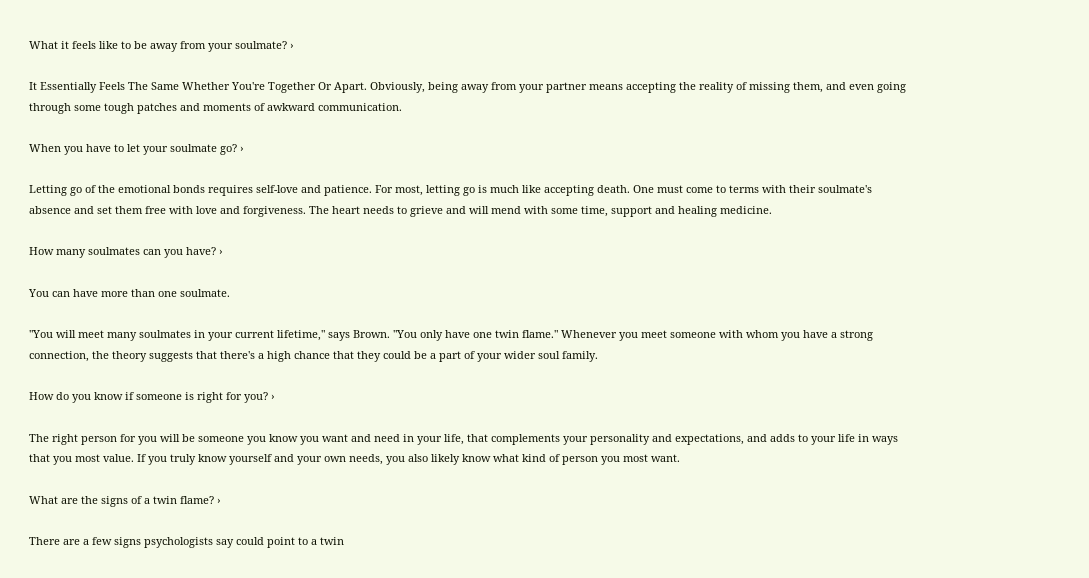What it feels like to be away from your soulmate? ›

It Essentially Feels The Same Whether You're Together Or Apart. Obviously, being away from your partner means accepting the reality of missing them, and even going through some tough patches and moments of awkward communication.

When you have to let your soulmate go? ›

Letting go of the emotional bonds requires self-love and patience. For most, letting go is much like accepting death. One must come to terms with their soulmate's absence and set them free with love and forgiveness. The heart needs to grieve and will mend with some time, support and healing medicine.

How many soulmates can you have? ›

You can have more than one soulmate.

"You will meet many soulmates in your current lifetime," says Brown. "You only have one twin flame." Whenever you meet someone with whom you have a strong connection, the theory suggests that there's a high chance that they could be a part of your wider soul family.

How do you know if someone is right for you? ›

The right person for you will be someone you know you want and need in your life, that complements your personality and expectations, and adds to your life in ways that you most value. If you truly know yourself and your own needs, you also likely know what kind of person you most want.

What are the signs of a twin flame? ›

There are a few signs psychologists say could point to a twin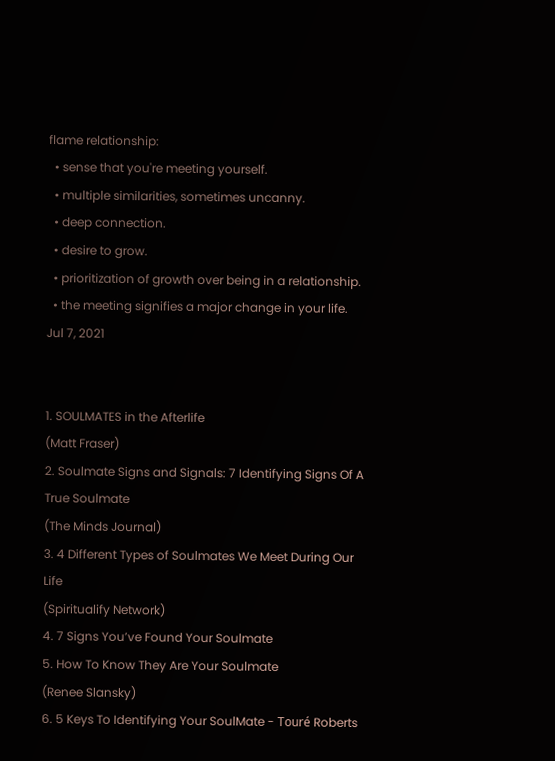flame relationship:
  • sense that you're meeting yourself.
  • multiple similarities, sometimes uncanny.
  • deep connection.
  • desire to grow.
  • prioritization of growth over being in a relationship.
  • the meeting signifies a major change in your life.
Jul 7, 2021


1. SOULMATES in the Afterlife
(Matt Fraser)
2. Soulmate Signs and Signals: 7 Identifying Signs Of A True Soulmate
(The Minds Journal)
3. 4 Different Types of Soulmates We Meet During Our Life
(Spiritualify Network)
4. 7 Signs You’ve Found Your Soulmate
5. How To Know They Are Your Soulmate
(Renee Slansky)
6. 5 Keys To Identifying Your SoulMate - Touré Roberts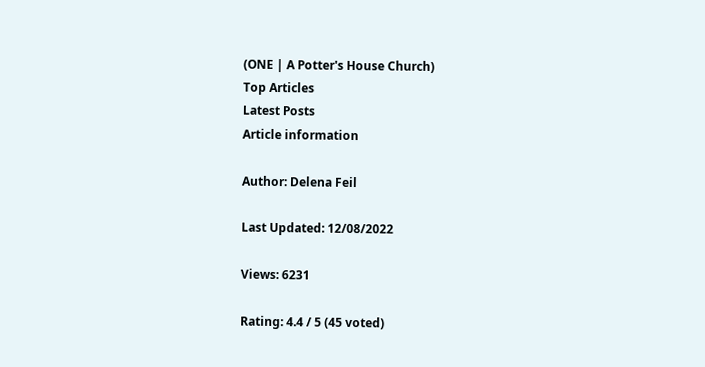(ONE | A Potter's House Church)
Top Articles
Latest Posts
Article information

Author: Delena Feil

Last Updated: 12/08/2022

Views: 6231

Rating: 4.4 / 5 (45 voted)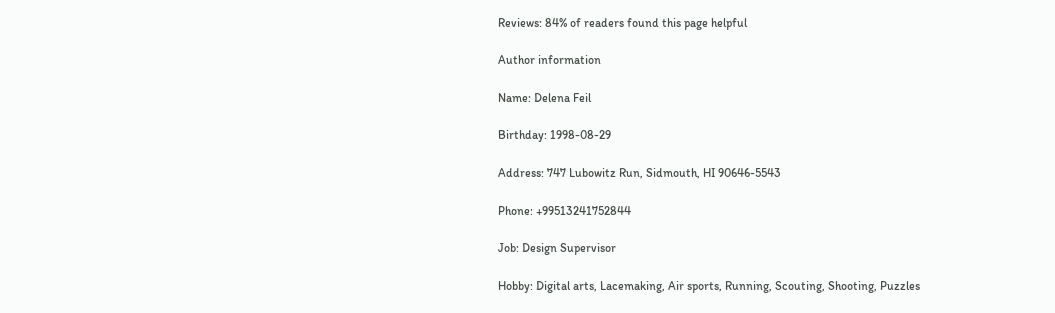Reviews: 84% of readers found this page helpful

Author information

Name: Delena Feil

Birthday: 1998-08-29

Address: 747 Lubowitz Run, Sidmouth, HI 90646-5543

Phone: +99513241752844

Job: Design Supervisor

Hobby: Digital arts, Lacemaking, Air sports, Running, Scouting, Shooting, Puzzles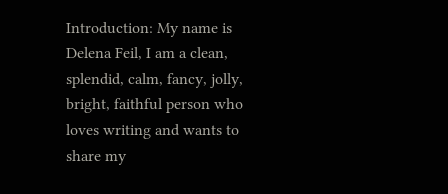Introduction: My name is Delena Feil, I am a clean, splendid, calm, fancy, jolly, bright, faithful person who loves writing and wants to share my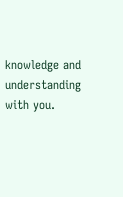knowledge and understanding with you.